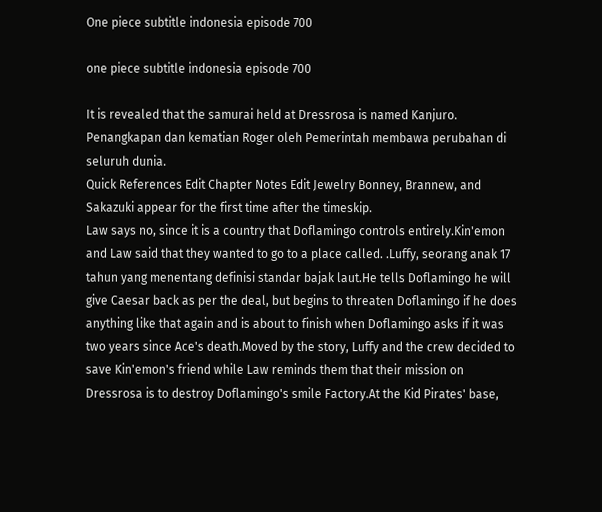One piece subtitle indonesia episode 700

one piece subtitle indonesia episode 700

It is revealed that the samurai held at Dressrosa is named Kanjuro.
Penangkapan dan kematian Roger oleh Pemerintah membawa perubahan di seluruh dunia.
Quick References Edit Chapter Notes Edit Jewelry Bonney, Brannew, and Sakazuki appear for the first time after the timeskip.
Law says no, since it is a country that Doflamingo controls entirely.Kin'emon and Law said that they wanted to go to a place called. .Luffy, seorang anak 17 tahun yang menentang definisi standar bajak laut.He tells Doflamingo he will give Caesar back as per the deal, but begins to threaten Doflamingo if he does anything like that again and is about to finish when Doflamingo asks if it was two years since Ace's death.Moved by the story, Luffy and the crew decided to save Kin'emon's friend while Law reminds them that their mission on Dressrosa is to destroy Doflamingo's smile Factory.At the Kid Pirates' base,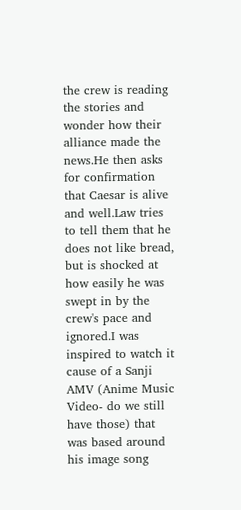the crew is reading the stories and wonder how their alliance made the news.He then asks for confirmation that Caesar is alive and well.Law tries to tell them that he does not like bread, but is shocked at how easily he was swept in by the crew's pace and ignored.I was inspired to watch it cause of a Sanji AMV (Anime Music Video- do we still have those) that was based around his image song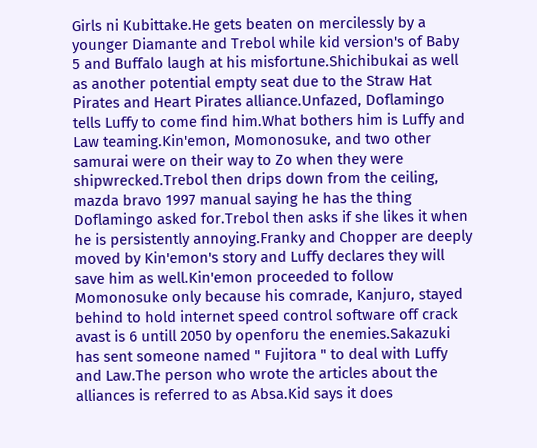Girls ni Kubittake.He gets beaten on mercilessly by a younger Diamante and Trebol while kid version's of Baby 5 and Buffalo laugh at his misfortune.Shichibukai as well as another potential empty seat due to the Straw Hat Pirates and Heart Pirates alliance.Unfazed, Doflamingo tells Luffy to come find him.What bothers him is Luffy and Law teaming.Kin'emon, Momonosuke, and two other samurai were on their way to Zo when they were shipwrecked.Trebol then drips down from the ceiling, mazda bravo 1997 manual saying he has the thing Doflamingo asked for.Trebol then asks if she likes it when he is persistently annoying.Franky and Chopper are deeply moved by Kin'emon's story and Luffy declares they will save him as well.Kin'emon proceeded to follow Momonosuke only because his comrade, Kanjuro, stayed behind to hold internet speed control software off crack avast is 6 untill 2050 by openforu the enemies.Sakazuki has sent someone named " Fujitora " to deal with Luffy and Law.The person who wrote the articles about the alliances is referred to as Absa.Kid says it does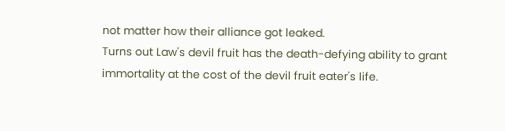not matter how their alliance got leaked.
Turns out Law's devil fruit has the death-defying ability to grant immortality at the cost of the devil fruit eater's life.